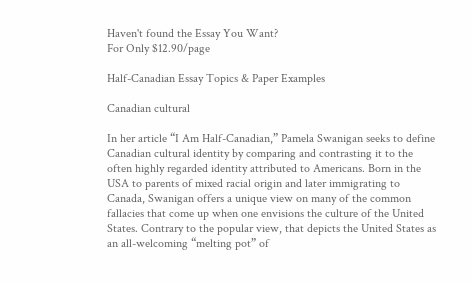Haven't found the Essay You Want?
For Only $12.90/page

Half-Canadian Essay Topics & Paper Examples

Canadian cultural

In her article “I Am Half-Canadian,” Pamela Swanigan seeks to define Canadian cultural identity by comparing and contrasting it to the often highly regarded identity attributed to Americans. Born in the USA to parents of mixed racial origin and later immigrating to Canada, Swanigan offers a unique view on many of the common fallacies that come up when one envisions the culture of the United States. Contrary to the popular view, that depicts the United States as an all-welcoming “melting pot” of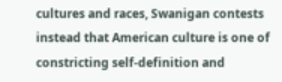cultures and races, Swanigan contests instead that American culture is one of constricting self-definition and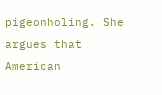pigeonholing. She argues that American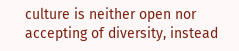culture is neither open nor accepting of diversity, instead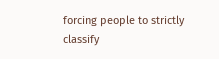forcing people to strictly classify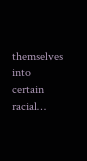themselves into certain racial…